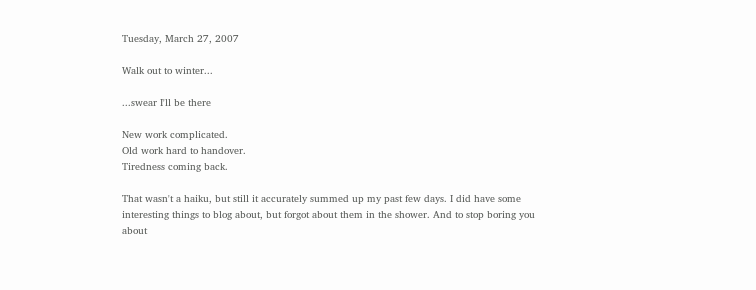Tuesday, March 27, 2007

Walk out to winter...

...swear I'll be there

New work complicated.
Old work hard to handover.
Tiredness coming back.

That wasn't a haiku, but still it accurately summed up my past few days. I did have some interesting things to blog about, but forgot about them in the shower. And to stop boring you about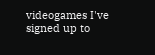videogames I've signed up to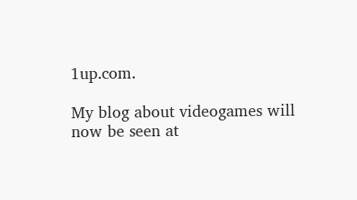1up.com.

My blog about videogames will now be seen at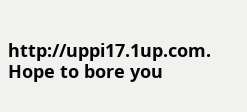http://uppi17.1up.com. Hope to bore you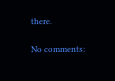there.

No comments: